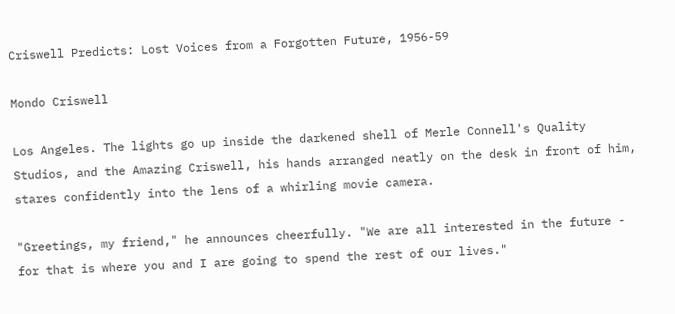Criswell Predicts: Lost Voices from a Forgotten Future, 1956-59

Mondo Criswell

Los Angeles. The lights go up inside the darkened shell of Merle Connell's Quality Studios, and the Amazing Criswell, his hands arranged neatly on the desk in front of him, stares confidently into the lens of a whirling movie camera.

"Greetings, my friend," he announces cheerfully. "We are all interested in the future - for that is where you and I are going to spend the rest of our lives."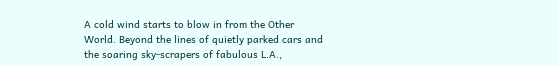A cold wind starts to blow in from the Other World. Beyond the lines of quietly parked cars and the soaring sky-scrapers of fabulous L.A.,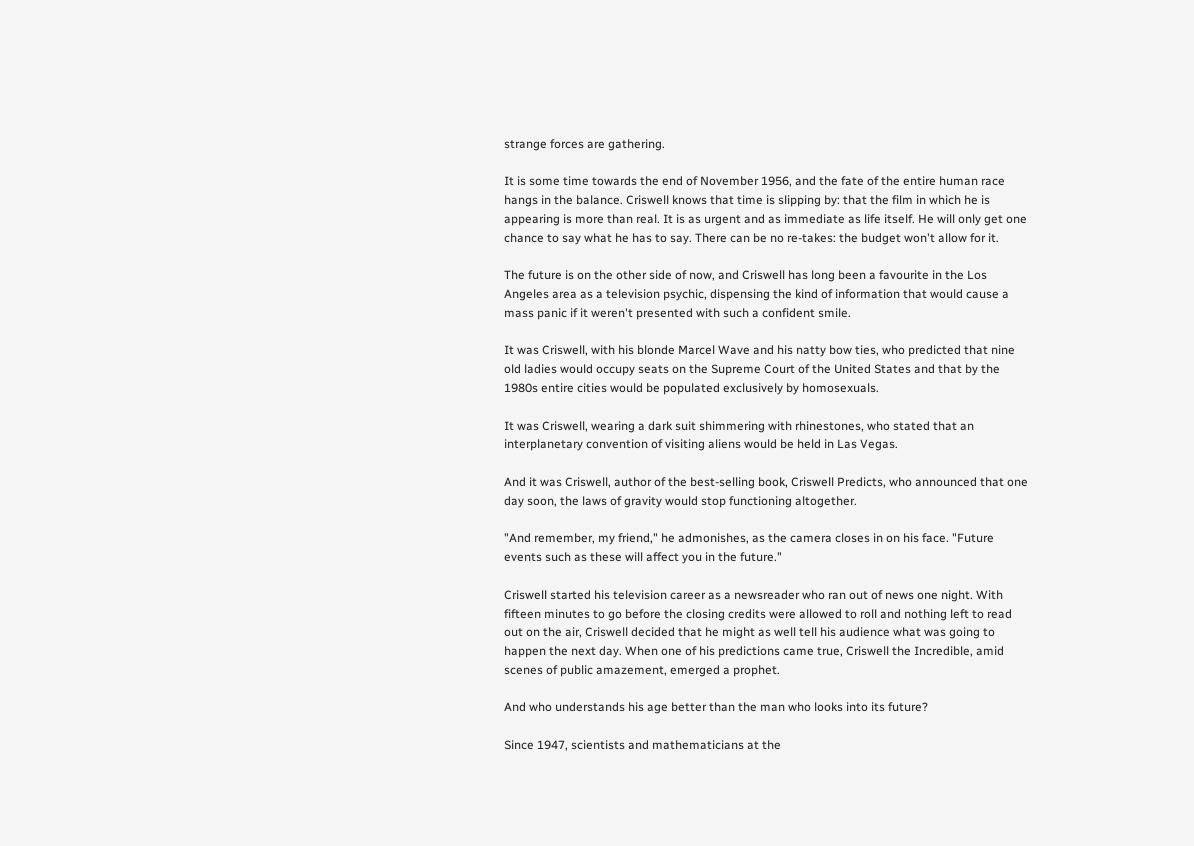strange forces are gathering.

It is some time towards the end of November 1956, and the fate of the entire human race hangs in the balance. Criswell knows that time is slipping by: that the film in which he is appearing is more than real. It is as urgent and as immediate as life itself. He will only get one chance to say what he has to say. There can be no re-takes: the budget won't allow for it.

The future is on the other side of now, and Criswell has long been a favourite in the Los Angeles area as a television psychic, dispensing the kind of information that would cause a mass panic if it weren't presented with such a confident smile.

It was Criswell, with his blonde Marcel Wave and his natty bow ties, who predicted that nine old ladies would occupy seats on the Supreme Court of the United States and that by the 1980s entire cities would be populated exclusively by homosexuals.

It was Criswell, wearing a dark suit shimmering with rhinestones, who stated that an interplanetary convention of visiting aliens would be held in Las Vegas.

And it was Criswell, author of the best-selling book, Criswell Predicts, who announced that one day soon, the laws of gravity would stop functioning altogether.

"And remember, my friend," he admonishes, as the camera closes in on his face. "Future events such as these will affect you in the future."

Criswell started his television career as a newsreader who ran out of news one night. With fifteen minutes to go before the closing credits were allowed to roll and nothing left to read out on the air, Criswell decided that he might as well tell his audience what was going to happen the next day. When one of his predictions came true, Criswell the Incredible, amid scenes of public amazement, emerged a prophet.

And who understands his age better than the man who looks into its future?

Since 1947, scientists and mathematicians at the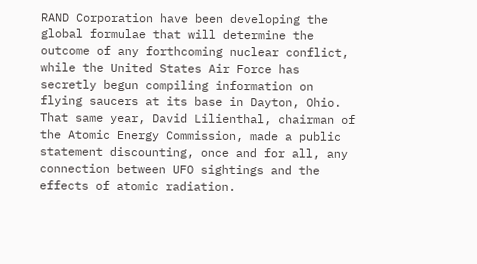RAND Corporation have been developing the global formulae that will determine the outcome of any forthcoming nuclear conflict, while the United States Air Force has secretly begun compiling information on flying saucers at its base in Dayton, Ohio. That same year, David Lilienthal, chairman of the Atomic Energy Commission, made a public statement discounting, once and for all, any connection between UFO sightings and the effects of atomic radiation.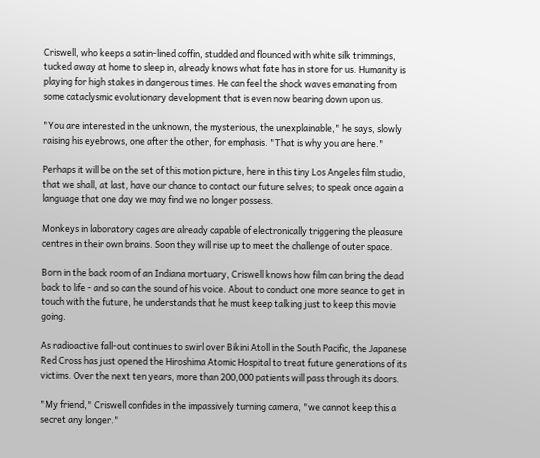Criswell, who keeps a satin-lined coffin, studded and flounced with white silk trimmings, tucked away at home to sleep in, already knows what fate has in store for us. Humanity is playing for high stakes in dangerous times. He can feel the shock waves emanating from some cataclysmic evolutionary development that is even now bearing down upon us.

"You are interested in the unknown, the mysterious, the unexplainable," he says, slowly raising his eyebrows, one after the other, for emphasis. "That is why you are here."

Perhaps it will be on the set of this motion picture, here in this tiny Los Angeles film studio, that we shall, at last, have our chance to contact our future selves; to speak once again a language that one day we may find we no longer possess.

Monkeys in laboratory cages are already capable of electronically triggering the pleasure centres in their own brains. Soon they will rise up to meet the challenge of outer space.

Born in the back room of an Indiana mortuary, Criswell knows how film can bring the dead back to life - and so can the sound of his voice. About to conduct one more seance to get in touch with the future, he understands that he must keep talking just to keep this movie going.

As radioactive fall-out continues to swirl over Bikini Atoll in the South Pacific, the Japanese Red Cross has just opened the Hiroshima Atomic Hospital to treat future generations of its victims. Over the next ten years, more than 200,000 patients will pass through its doors.

"My friend," Criswell confides in the impassively turning camera, "we cannot keep this a secret any longer."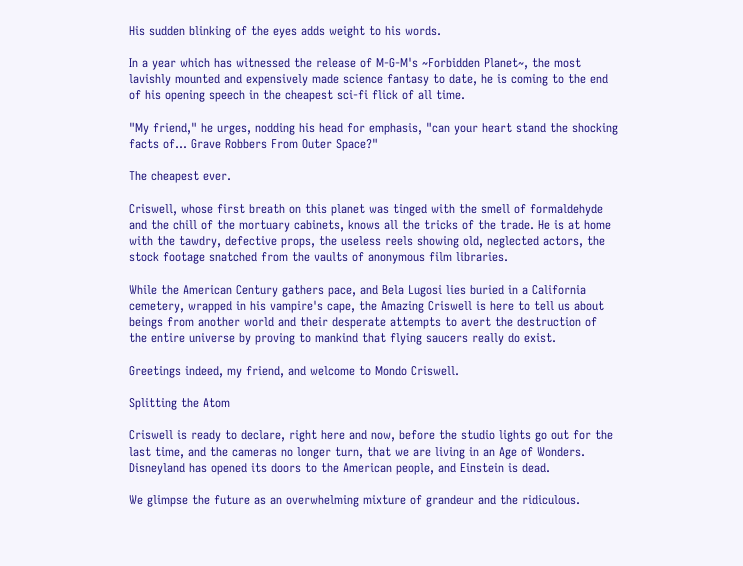His sudden blinking of the eyes adds weight to his words.

In a year which has witnessed the release of M-G-M's ~Forbidden Planet~, the most lavishly mounted and expensively made science fantasy to date, he is coming to the end of his opening speech in the cheapest sci-fi flick of all time.

"My friend," he urges, nodding his head for emphasis, "can your heart stand the shocking facts of... Grave Robbers From Outer Space?"

The cheapest ever.

Criswell, whose first breath on this planet was tinged with the smell of formaldehyde and the chill of the mortuary cabinets, knows all the tricks of the trade. He is at home with the tawdry, defective props, the useless reels showing old, neglected actors, the stock footage snatched from the vaults of anonymous film libraries.

While the American Century gathers pace, and Bela Lugosi lies buried in a California cemetery, wrapped in his vampire's cape, the Amazing Criswell is here to tell us about beings from another world and their desperate attempts to avert the destruction of the entire universe by proving to mankind that flying saucers really do exist.

Greetings indeed, my friend, and welcome to Mondo Criswell.

Splitting the Atom

Criswell is ready to declare, right here and now, before the studio lights go out for the last time, and the cameras no longer turn, that we are living in an Age of Wonders. Disneyland has opened its doors to the American people, and Einstein is dead.

We glimpse the future as an overwhelming mixture of grandeur and the ridiculous.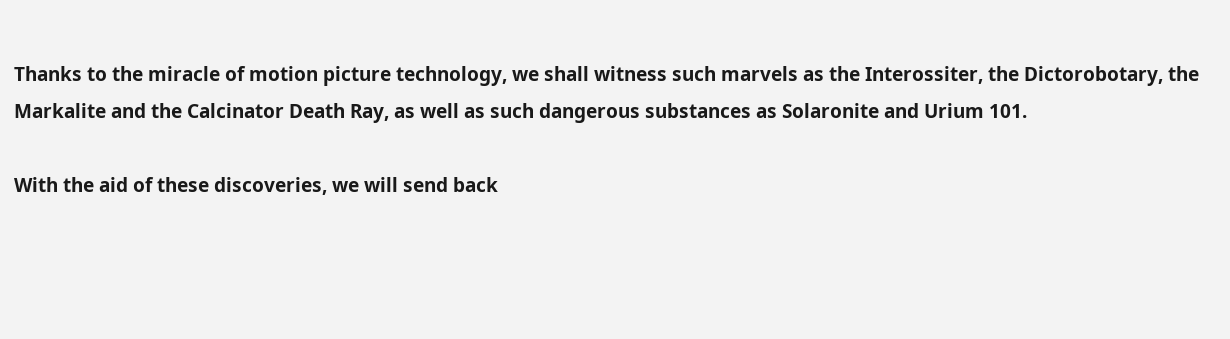Thanks to the miracle of motion picture technology, we shall witness such marvels as the Interossiter, the Dictorobotary, the Markalite and the Calcinator Death Ray, as well as such dangerous substances as Solaronite and Urium 101.

With the aid of these discoveries, we will send back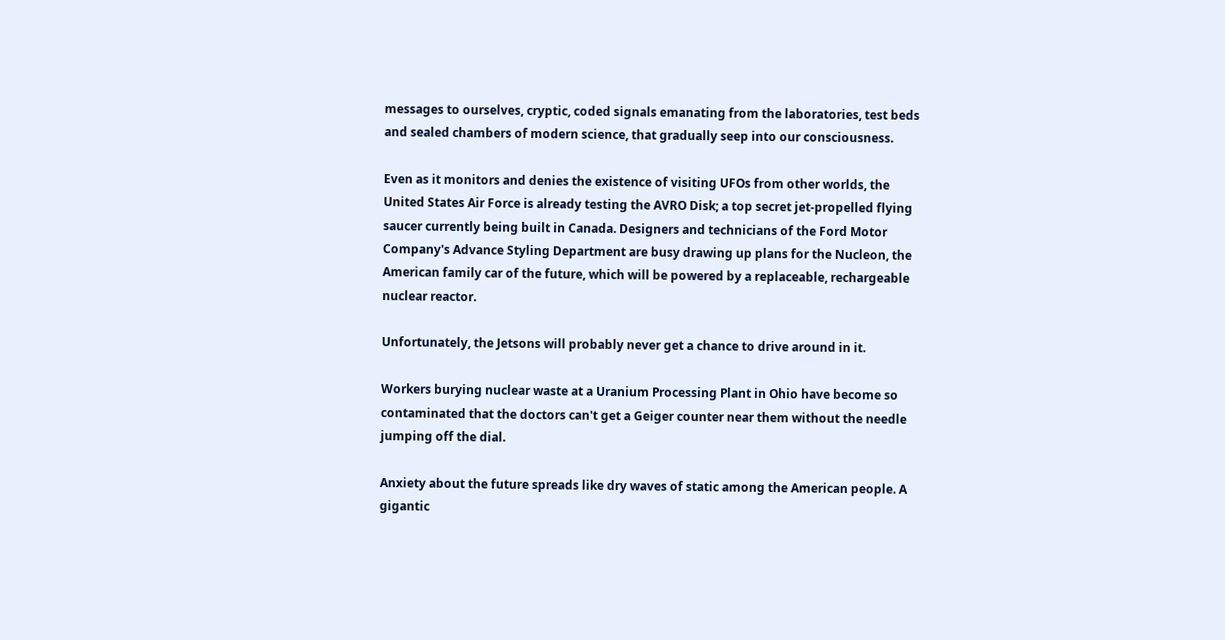messages to ourselves, cryptic, coded signals emanating from the laboratories, test beds and sealed chambers of modern science, that gradually seep into our consciousness.

Even as it monitors and denies the existence of visiting UFOs from other worlds, the United States Air Force is already testing the AVRO Disk; a top secret jet-propelled flying saucer currently being built in Canada. Designers and technicians of the Ford Motor Company's Advance Styling Department are busy drawing up plans for the Nucleon, the American family car of the future, which will be powered by a replaceable, rechargeable nuclear reactor.

Unfortunately, the Jetsons will probably never get a chance to drive around in it.

Workers burying nuclear waste at a Uranium Processing Plant in Ohio have become so contaminated that the doctors can't get a Geiger counter near them without the needle jumping off the dial.

Anxiety about the future spreads like dry waves of static among the American people. A gigantic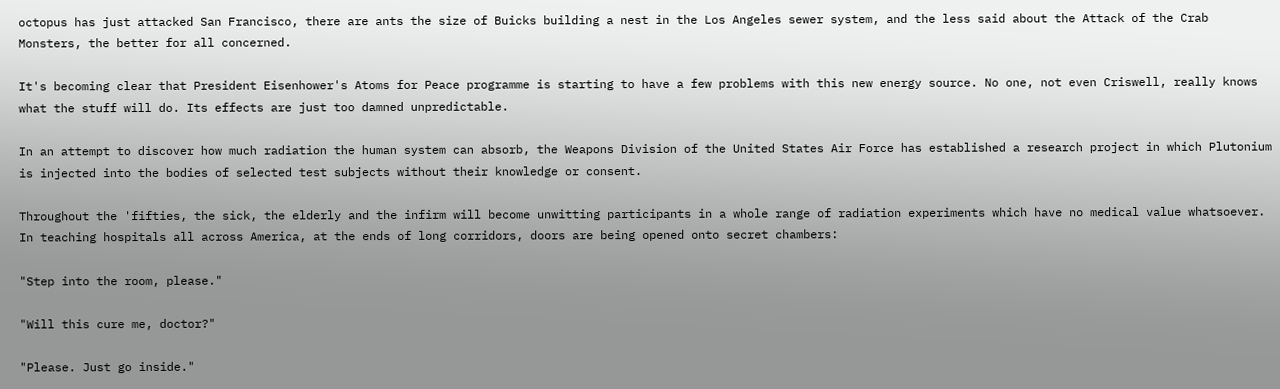octopus has just attacked San Francisco, there are ants the size of Buicks building a nest in the Los Angeles sewer system, and the less said about the Attack of the Crab Monsters, the better for all concerned.

It's becoming clear that President Eisenhower's Atoms for Peace programme is starting to have a few problems with this new energy source. No one, not even Criswell, really knows what the stuff will do. Its effects are just too damned unpredictable.

In an attempt to discover how much radiation the human system can absorb, the Weapons Division of the United States Air Force has established a research project in which Plutonium is injected into the bodies of selected test subjects without their knowledge or consent.

Throughout the 'fifties, the sick, the elderly and the infirm will become unwitting participants in a whole range of radiation experiments which have no medical value whatsoever. In teaching hospitals all across America, at the ends of long corridors, doors are being opened onto secret chambers:

"Step into the room, please."

"Will this cure me, doctor?"

"Please. Just go inside."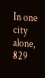In one city alone, 829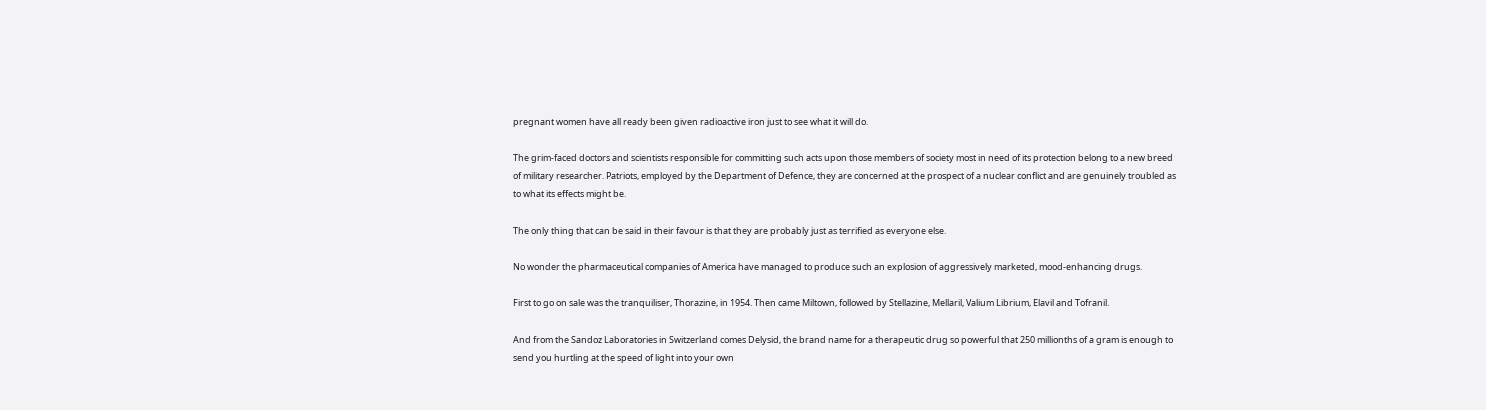pregnant women have all ready been given radioactive iron just to see what it will do.

The grim-faced doctors and scientists responsible for committing such acts upon those members of society most in need of its protection belong to a new breed of military researcher. Patriots, employed by the Department of Defence, they are concerned at the prospect of a nuclear conflict and are genuinely troubled as to what its effects might be.

The only thing that can be said in their favour is that they are probably just as terrified as everyone else.

No wonder the pharmaceutical companies of America have managed to produce such an explosion of aggressively marketed, mood-enhancing drugs.

First to go on sale was the tranquiliser, Thorazine, in 1954. Then came Miltown, followed by Stellazine, Mellaril, Valium Librium, Elavil and Tofranil.

And from the Sandoz Laboratories in Switzerland comes Delysid, the brand name for a therapeutic drug so powerful that 250 millionths of a gram is enough to send you hurtling at the speed of light into your own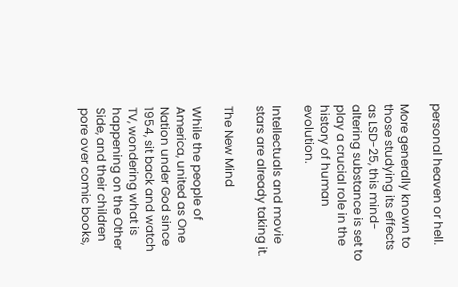personal heaven or hell.

More generally known to those studying its effects as LSD-25, this mind-altering substance is set to play a crucial role in the history of human evolution.

Intellectuals and movie stars are already taking it.

The New Mind

While the people of America, united as One Nation under God since 1954, sit back and watch TV, wondering what is happening on the Other Side, and their children pore over comic books,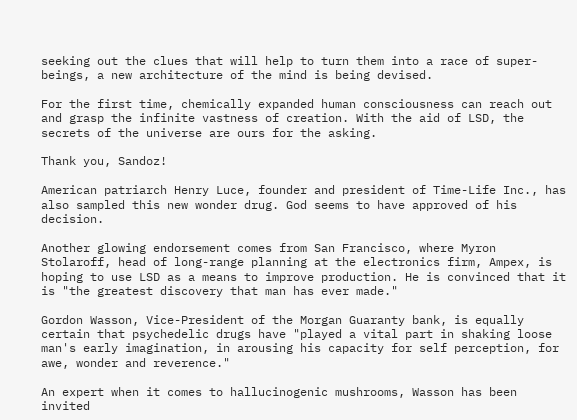seeking out the clues that will help to turn them into a race of super-beings, a new architecture of the mind is being devised.

For the first time, chemically expanded human consciousness can reach out and grasp the infinite vastness of creation. With the aid of LSD, the secrets of the universe are ours for the asking.

Thank you, Sandoz!

American patriarch Henry Luce, founder and president of Time-Life Inc., has also sampled this new wonder drug. God seems to have approved of his decision.

Another glowing endorsement comes from San Francisco, where Myron Stolaroff, head of long-range planning at the electronics firm, Ampex, is hoping to use LSD as a means to improve production. He is convinced that it is "the greatest discovery that man has ever made."

Gordon Wasson, Vice-President of the Morgan Guaranty bank, is equally certain that psychedelic drugs have "played a vital part in shaking loose man's early imagination, in arousing his capacity for self perception, for awe, wonder and reverence."

An expert when it comes to hallucinogenic mushrooms, Wasson has been invited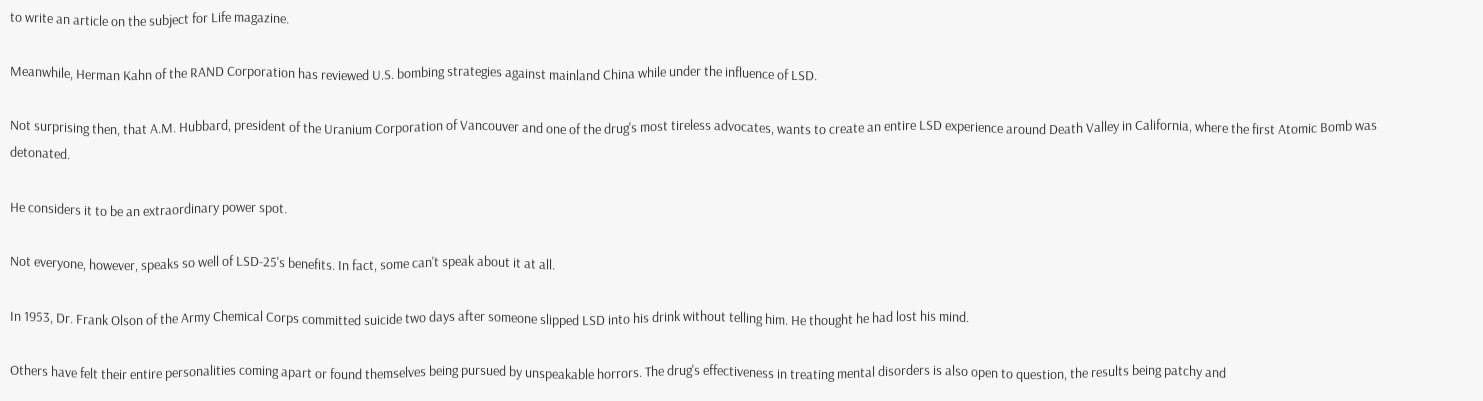to write an article on the subject for Life magazine.

Meanwhile, Herman Kahn of the RAND Corporation has reviewed U.S. bombing strategies against mainland China while under the influence of LSD.

Not surprising then, that A.M. Hubbard, president of the Uranium Corporation of Vancouver and one of the drug's most tireless advocates, wants to create an entire LSD experience around Death Valley in California, where the first Atomic Bomb was detonated.

He considers it to be an extraordinary power spot.

Not everyone, however, speaks so well of LSD-25's benefits. In fact, some can't speak about it at all.

In 1953, Dr. Frank Olson of the Army Chemical Corps committed suicide two days after someone slipped LSD into his drink without telling him. He thought he had lost his mind.

Others have felt their entire personalities coming apart or found themselves being pursued by unspeakable horrors. The drug's effectiveness in treating mental disorders is also open to question, the results being patchy and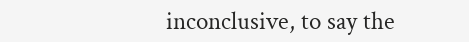inconclusive, to say the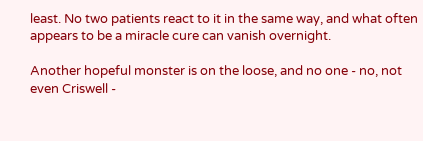least. No two patients react to it in the same way, and what often appears to be a miracle cure can vanish overnight.

Another hopeful monster is on the loose, and no one - no, not even Criswell -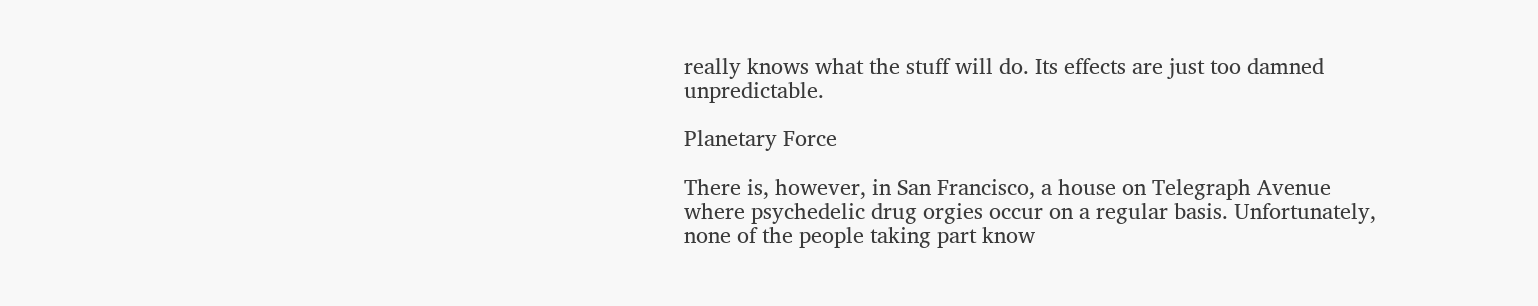really knows what the stuff will do. Its effects are just too damned unpredictable.

Planetary Force

There is, however, in San Francisco, a house on Telegraph Avenue where psychedelic drug orgies occur on a regular basis. Unfortunately, none of the people taking part know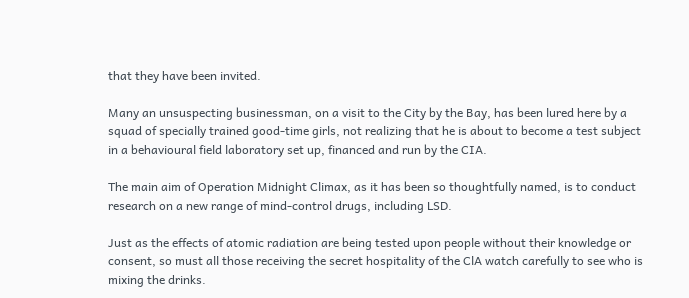that they have been invited.

Many an unsuspecting businessman, on a visit to the City by the Bay, has been lured here by a squad of specially trained good-time girls, not realizing that he is about to become a test subject in a behavioural field laboratory set up, financed and run by the CIA.

The main aim of Operation Midnight Climax, as it has been so thoughtfully named, is to conduct research on a new range of mind-control drugs, including LSD.

Just as the effects of atomic radiation are being tested upon people without their knowledge or consent, so must all those receiving the secret hospitality of the ClA watch carefully to see who is mixing the drinks.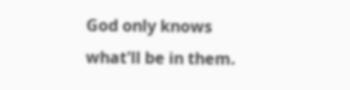God only knows what'll be in them.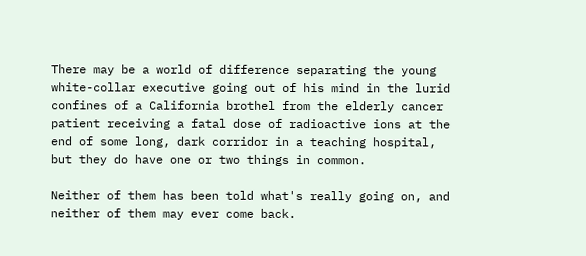There may be a world of difference separating the young white-collar executive going out of his mind in the lurid confines of a California brothel from the elderly cancer patient receiving a fatal dose of radioactive ions at the end of some long, dark corridor in a teaching hospital, but they do have one or two things in common.

Neither of them has been told what's really going on, and neither of them may ever come back.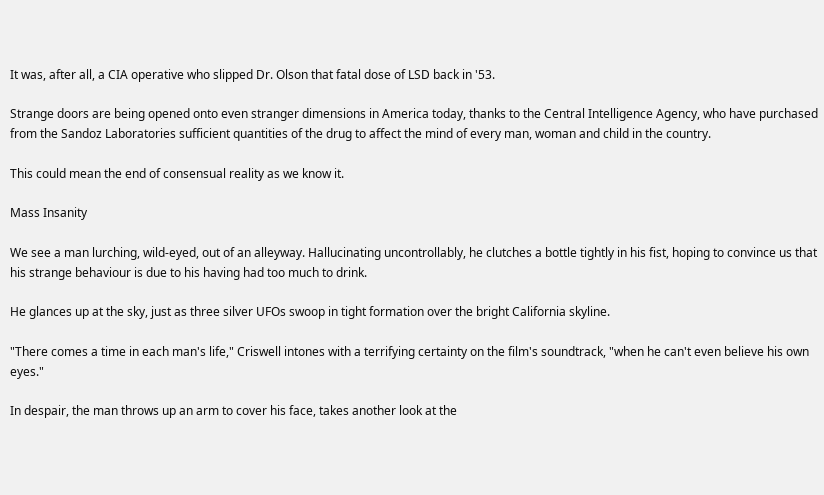It was, after all, a CIA operative who slipped Dr. Olson that fatal dose of LSD back in '53.

Strange doors are being opened onto even stranger dimensions in America today, thanks to the Central Intelligence Agency, who have purchased from the Sandoz Laboratories sufficient quantities of the drug to affect the mind of every man, woman and child in the country.

This could mean the end of consensual reality as we know it.

Mass Insanity

We see a man lurching, wild-eyed, out of an alleyway. Hallucinating uncontrollably, he clutches a bottle tightly in his fist, hoping to convince us that his strange behaviour is due to his having had too much to drink.

He glances up at the sky, just as three silver UFOs swoop in tight formation over the bright California skyline.

"There comes a time in each man's life," Criswell intones with a terrifying certainty on the film's soundtrack, "when he can't even believe his own eyes."

In despair, the man throws up an arm to cover his face, takes another look at the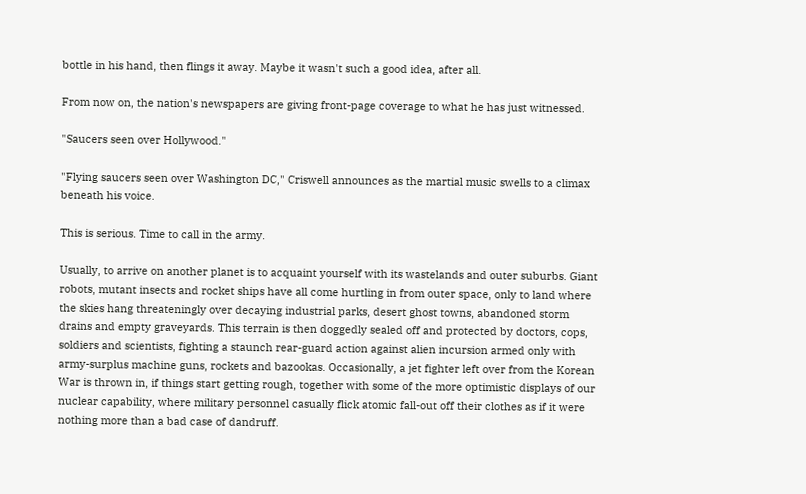bottle in his hand, then flings it away. Maybe it wasn't such a good idea, after all.

From now on, the nation's newspapers are giving front-page coverage to what he has just witnessed.

"Saucers seen over Hollywood."

"Flying saucers seen over Washington DC," Criswell announces as the martial music swells to a climax beneath his voice.

This is serious. Time to call in the army.

Usually, to arrive on another planet is to acquaint yourself with its wastelands and outer suburbs. Giant robots, mutant insects and rocket ships have all come hurtling in from outer space, only to land where the skies hang threateningly over decaying industrial parks, desert ghost towns, abandoned storm drains and empty graveyards. This terrain is then doggedly sealed off and protected by doctors, cops, soldiers and scientists, fighting a staunch rear-guard action against alien incursion armed only with army-surplus machine guns, rockets and bazookas. Occasionally, a jet fighter left over from the Korean War is thrown in, if things start getting rough, together with some of the more optimistic displays of our nuclear capability, where military personnel casually flick atomic fall-out off their clothes as if it were nothing more than a bad case of dandruff.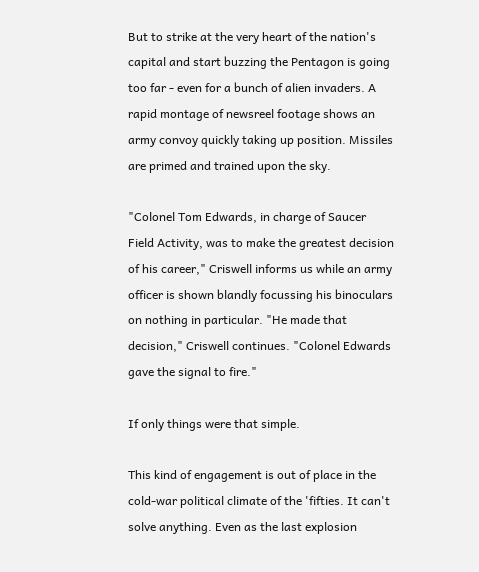But to strike at the very heart of the nation's capital and start buzzing the Pentagon is going too far - even for a bunch of alien invaders. A rapid montage of newsreel footage shows an army convoy quickly taking up position. Missiles are primed and trained upon the sky.

"Colonel Tom Edwards, in charge of Saucer Field Activity, was to make the greatest decision of his career," Criswell informs us while an army officer is shown blandly focussing his binoculars on nothing in particular. "He made that decision," Criswell continues. "Colonel Edwards gave the signal to fire."

If only things were that simple.

This kind of engagement is out of place in the cold-war political climate of the 'fifties. It can't solve anything. Even as the last explosion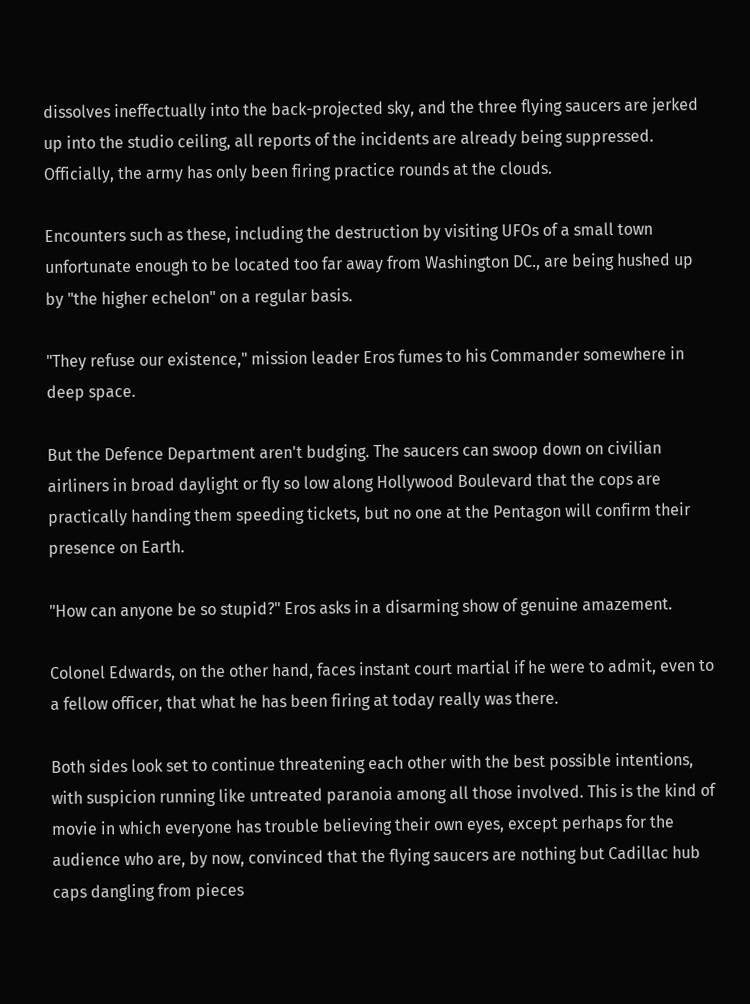dissolves ineffectually into the back-projected sky, and the three flying saucers are jerked up into the studio ceiling, all reports of the incidents are already being suppressed. Officially, the army has only been firing practice rounds at the clouds.

Encounters such as these, including the destruction by visiting UFOs of a small town unfortunate enough to be located too far away from Washington DC., are being hushed up by "the higher echelon" on a regular basis.

"They refuse our existence," mission leader Eros fumes to his Commander somewhere in deep space.

But the Defence Department aren't budging. The saucers can swoop down on civilian airliners in broad daylight or fly so low along Hollywood Boulevard that the cops are practically handing them speeding tickets, but no one at the Pentagon will confirm their presence on Earth.

"How can anyone be so stupid?" Eros asks in a disarming show of genuine amazement.

Colonel Edwards, on the other hand, faces instant court martial if he were to admit, even to a fellow officer, that what he has been firing at today really was there.

Both sides look set to continue threatening each other with the best possible intentions, with suspicion running like untreated paranoia among all those involved. This is the kind of movie in which everyone has trouble believing their own eyes, except perhaps for the audience who are, by now, convinced that the flying saucers are nothing but Cadillac hub caps dangling from pieces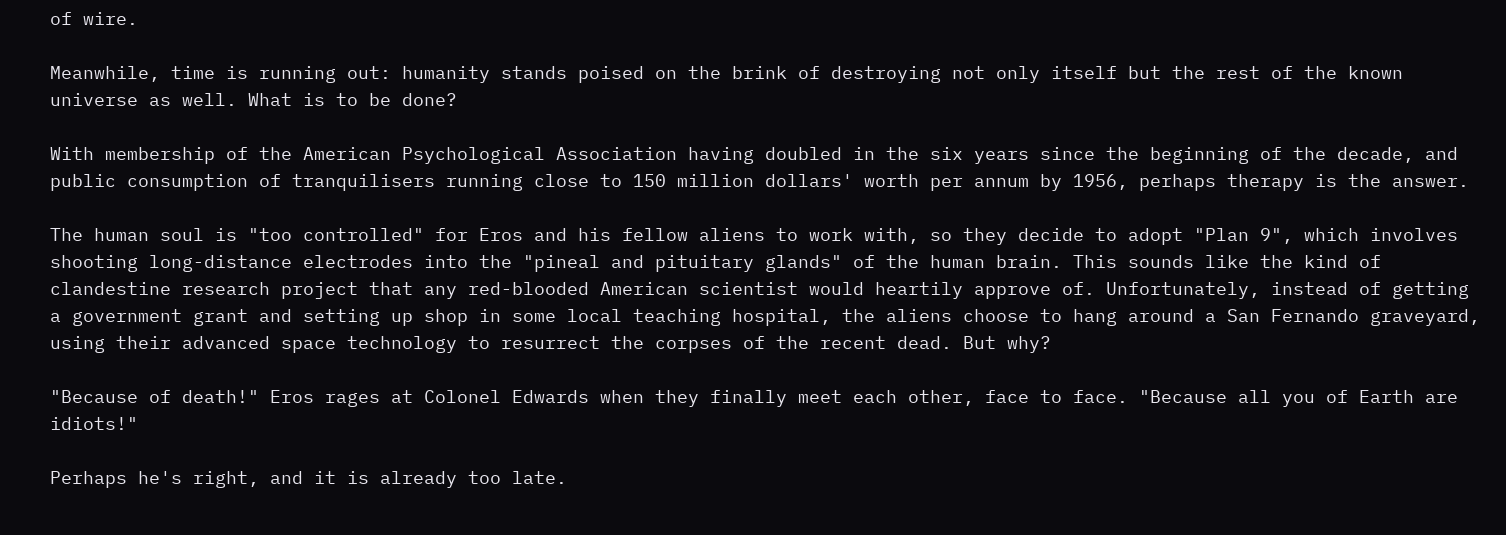of wire.

Meanwhile, time is running out: humanity stands poised on the brink of destroying not only itself but the rest of the known universe as well. What is to be done?

With membership of the American Psychological Association having doubled in the six years since the beginning of the decade, and public consumption of tranquilisers running close to 150 million dollars' worth per annum by 1956, perhaps therapy is the answer.

The human soul is "too controlled" for Eros and his fellow aliens to work with, so they decide to adopt "Plan 9", which involves shooting long-distance electrodes into the "pineal and pituitary glands" of the human brain. This sounds like the kind of clandestine research project that any red-blooded American scientist would heartily approve of. Unfortunately, instead of getting a government grant and setting up shop in some local teaching hospital, the aliens choose to hang around a San Fernando graveyard, using their advanced space technology to resurrect the corpses of the recent dead. But why?

"Because of death!" Eros rages at Colonel Edwards when they finally meet each other, face to face. "Because all you of Earth are idiots!"

Perhaps he's right, and it is already too late.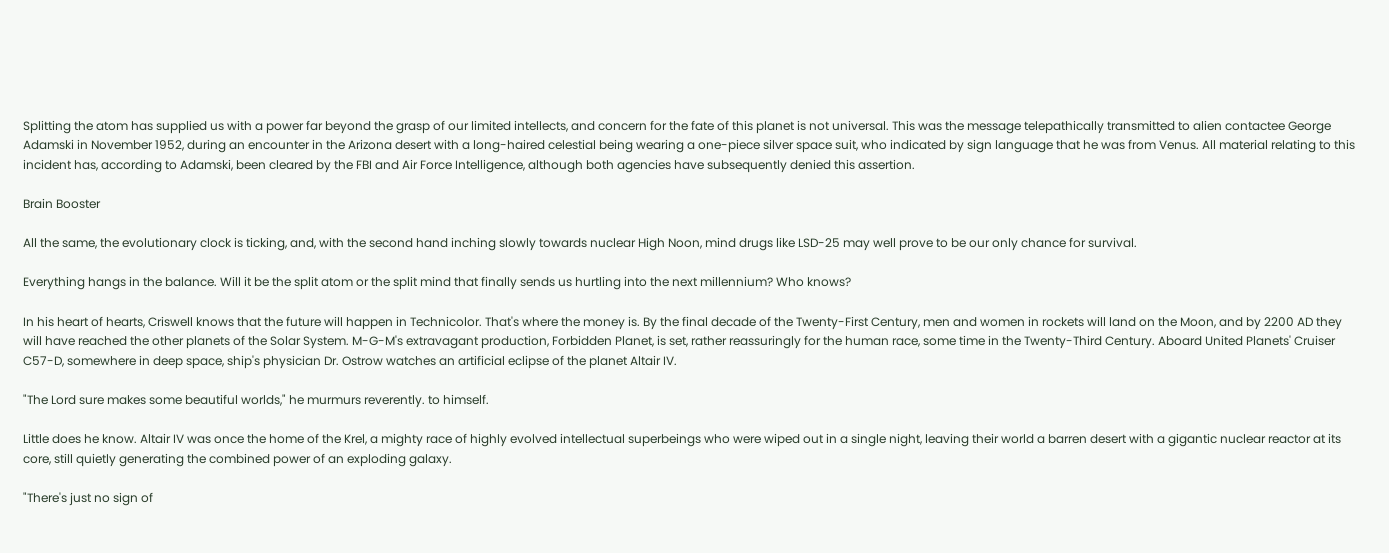Splitting the atom has supplied us with a power far beyond the grasp of our limited intellects, and concern for the fate of this planet is not universal. This was the message telepathically transmitted to alien contactee George Adamski in November 1952, during an encounter in the Arizona desert with a long-haired celestial being wearing a one-piece silver space suit, who indicated by sign language that he was from Venus. All material relating to this incident has, according to Adamski, been cleared by the FBI and Air Force Intelligence, although both agencies have subsequently denied this assertion.

Brain Booster

All the same, the evolutionary clock is ticking, and, with the second hand inching slowly towards nuclear High Noon, mind drugs like LSD-25 may well prove to be our only chance for survival.

Everything hangs in the balance. Will it be the split atom or the split mind that finally sends us hurtling into the next millennium? Who knows?

In his heart of hearts, Criswell knows that the future will happen in Technicolor. That's where the money is. By the final decade of the Twenty-First Century, men and women in rockets will land on the Moon, and by 2200 AD they will have reached the other planets of the Solar System. M-G-M's extravagant production, Forbidden Planet, is set, rather reassuringly for the human race, some time in the Twenty-Third Century. Aboard United Planets' Cruiser C57-D, somewhere in deep space, ship's physician Dr. Ostrow watches an artificial eclipse of the planet Altair IV.

"The Lord sure makes some beautiful worlds," he murmurs reverently. to himself.

Little does he know. Altair IV was once the home of the Krel, a mighty race of highly evolved intellectual superbeings who were wiped out in a single night, leaving their world a barren desert with a gigantic nuclear reactor at its core, still quietly generating the combined power of an exploding galaxy.

"There's just no sign of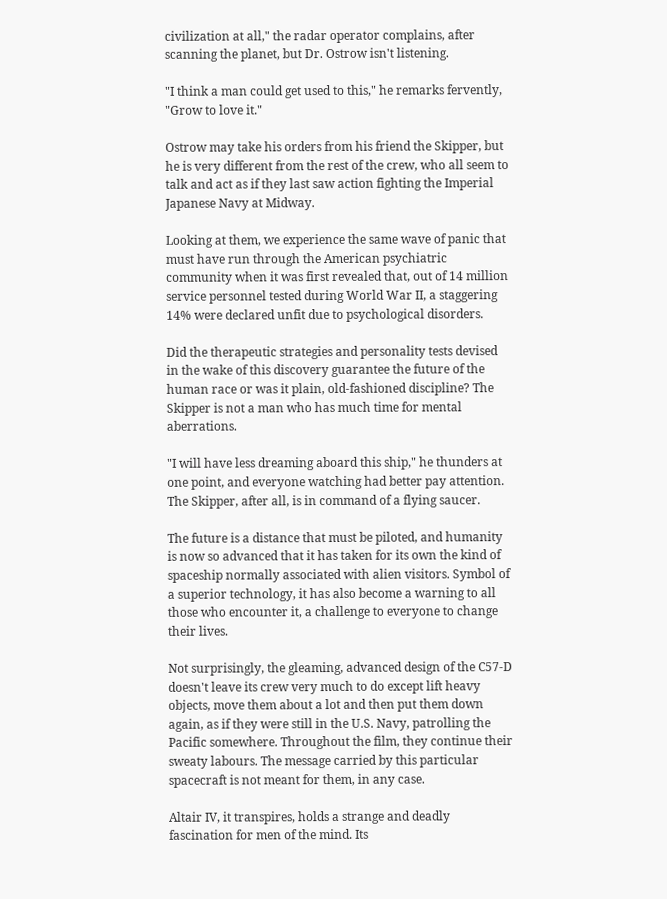civilization at all," the radar operator complains, after scanning the planet, but Dr. Ostrow isn't listening.

"I think a man could get used to this," he remarks fervently, "Grow to love it."

Ostrow may take his orders from his friend the Skipper, but he is very different from the rest of the crew, who all seem to talk and act as if they last saw action fighting the Imperial Japanese Navy at Midway.

Looking at them, we experience the same wave of panic that must have run through the American psychiatric community when it was first revealed that, out of 14 million service personnel tested during World War II, a staggering 14% were declared unfit due to psychological disorders.

Did the therapeutic strategies and personality tests devised in the wake of this discovery guarantee the future of the human race or was it plain, old-fashioned discipline? The Skipper is not a man who has much time for mental aberrations.

"I will have less dreaming aboard this ship," he thunders at one point, and everyone watching had better pay attention. The Skipper, after all, is in command of a flying saucer.

The future is a distance that must be piloted, and humanity is now so advanced that it has taken for its own the kind of spaceship normally associated with alien visitors. Symbol of a superior technology, it has also become a warning to all those who encounter it, a challenge to everyone to change their lives.

Not surprisingly, the gleaming, advanced design of the C57-D doesn't leave its crew very much to do except lift heavy objects, move them about a lot and then put them down again, as if they were still in the U.S. Navy, patrolling the Pacific somewhere. Throughout the film, they continue their sweaty labours. The message carried by this particular spacecraft is not meant for them, in any case.

Altair IV, it transpires, holds a strange and deadly fascination for men of the mind. Its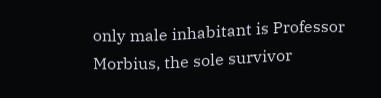only male inhabitant is Professor Morbius, the sole survivor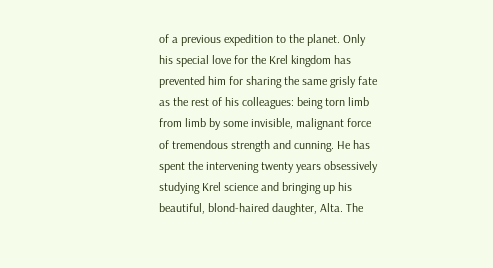of a previous expedition to the planet. Only his special love for the Krel kingdom has prevented him for sharing the same grisly fate as the rest of his colleagues: being torn limb from limb by some invisible, malignant force of tremendous strength and cunning. He has spent the intervening twenty years obsessively studying Krel science and bringing up his beautiful, blond-haired daughter, Alta. The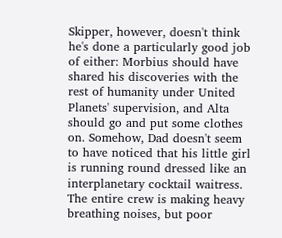Skipper, however, doesn't think he's done a particularly good job of either: Morbius should have shared his discoveries with the rest of humanity under United Planets' supervision, and Alta should go and put some clothes on. Somehow, Dad doesn't seem to have noticed that his little girl is running round dressed like an interplanetary cocktail waitress. The entire crew is making heavy breathing noises, but poor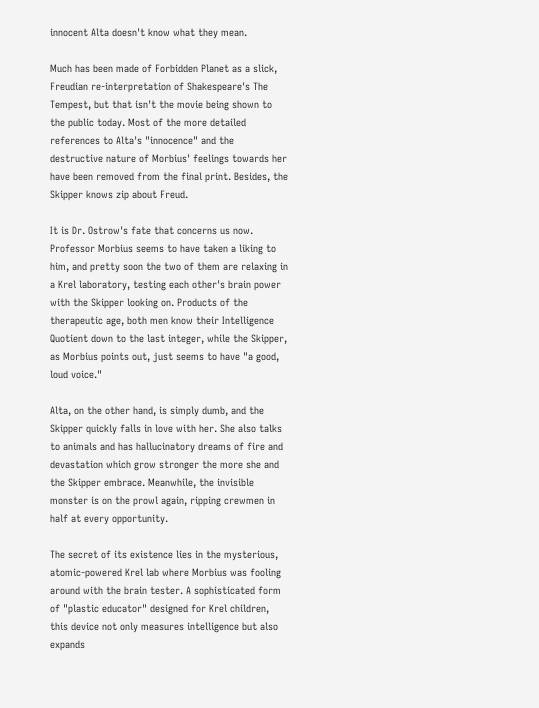innocent Alta doesn't know what they mean.

Much has been made of Forbidden Planet as a slick, Freudian re-interpretation of Shakespeare's The Tempest, but that isn't the movie being shown to the public today. Most of the more detailed references to Alta's "innocence" and the destructive nature of Morbius' feelings towards her have been removed from the final print. Besides, the Skipper knows zip about Freud.

It is Dr. Ostrow's fate that concerns us now. Professor Morbius seems to have taken a liking to him, and pretty soon the two of them are relaxing in a Krel laboratory, testing each other's brain power with the Skipper looking on. Products of the therapeutic age, both men know their Intelligence Quotient down to the last integer, while the Skipper, as Morbius points out, just seems to have "a good, loud voice."

Alta, on the other hand, is simply dumb, and the Skipper quickly falls in love with her. She also talks to animals and has hallucinatory dreams of fire and devastation which grow stronger the more she and the Skipper embrace. Meanwhile, the invisible monster is on the prowl again, ripping crewmen in half at every opportunity.

The secret of its existence lies in the mysterious, atomic-powered Krel lab where Morbius was fooling around with the brain tester. A sophisticated form of "plastic educator" designed for Krel children, this device not only measures intelligence but also expands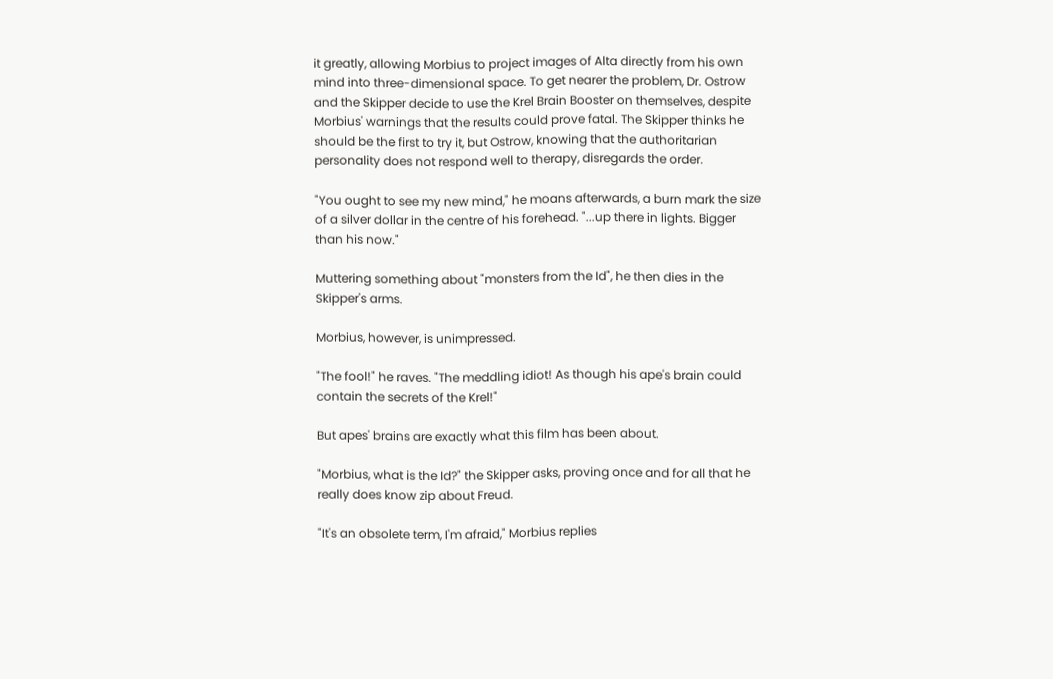it greatly, allowing Morbius to project images of Alta directly from his own mind into three-dimensional space. To get nearer the problem, Dr. Ostrow and the Skipper decide to use the Krel Brain Booster on themselves, despite Morbius' warnings that the results could prove fatal. The Skipper thinks he should be the first to try it, but Ostrow, knowing that the authoritarian personality does not respond well to therapy, disregards the order.

"You ought to see my new mind," he moans afterwards, a burn mark the size of a silver dollar in the centre of his forehead. "...up there in lights. Bigger than his now."

Muttering something about "monsters from the Id", he then dies in the Skipper's arms.

Morbius, however, is unimpressed.

"The fool!" he raves. "The meddling idiot! As though his ape's brain could contain the secrets of the Krel!"

But apes' brains are exactly what this film has been about.

"Morbius, what is the Id?" the Skipper asks, proving once and for all that he really does know zip about Freud.

"It's an obsolete term, I'm afraid," Morbius replies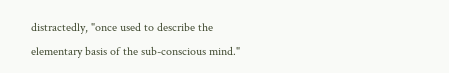distractedly, "once used to describe the elementary basis of the sub-conscious mind."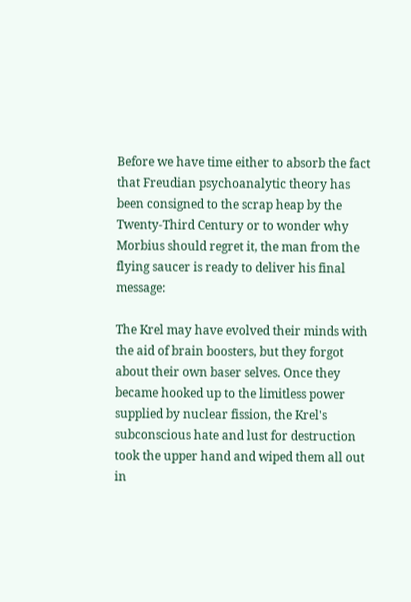Before we have time either to absorb the fact that Freudian psychoanalytic theory has been consigned to the scrap heap by the Twenty-Third Century or to wonder why Morbius should regret it, the man from the flying saucer is ready to deliver his final message:

The Krel may have evolved their minds with the aid of brain boosters, but they forgot about their own baser selves. Once they became hooked up to the limitless power supplied by nuclear fission, the Krel's subconscious hate and lust for destruction took the upper hand and wiped them all out in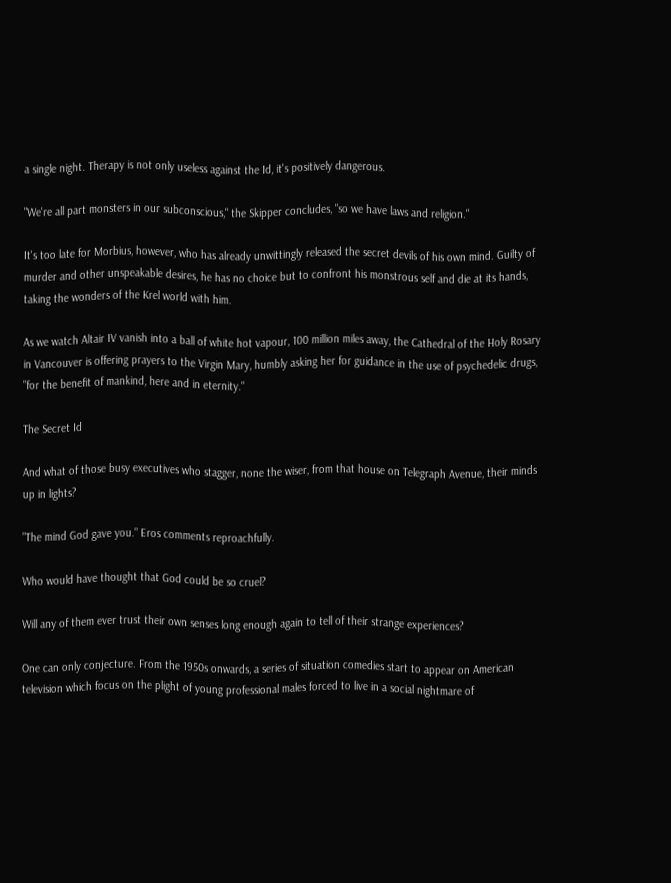a single night. Therapy is not only useless against the Id, it's positively dangerous.

"We're all part monsters in our subconscious," the Skipper concludes, "so we have laws and religion."

It's too late for Morbius, however, who has already unwittingly released the secret devils of his own mind. Guilty of murder and other unspeakable desires, he has no choice but to confront his monstrous self and die at its hands, taking the wonders of the Krel world with him.

As we watch Altair IV vanish into a ball of white hot vapour, 100 million miles away, the Cathedral of the Holy Rosary in Vancouver is offering prayers to the Virgin Mary, humbly asking her for guidance in the use of psychedelic drugs, "for the benefit of mankind, here and in eternity."

The Secret Id

And what of those busy executives who stagger, none the wiser, from that house on Telegraph Avenue, their minds up in lights?

"The mind God gave you." Eros comments reproachfully.

Who would have thought that God could be so cruel?

Will any of them ever trust their own senses long enough again to tell of their strange experiences?

One can only conjecture. From the 1950s onwards, a series of situation comedies start to appear on American television which focus on the plight of young professional males forced to live in a social nightmare of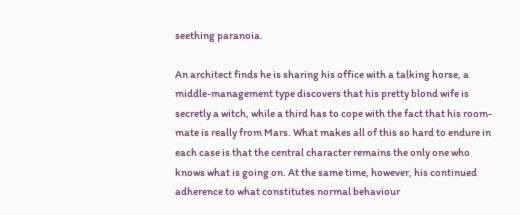seething paranoia.

An architect finds he is sharing his office with a talking horse, a middle-management type discovers that his pretty blond wife is secretly a witch, while a third has to cope with the fact that his room-mate is really from Mars. What makes all of this so hard to endure in each case is that the central character remains the only one who knows what is going on. At the same time, however, his continued adherence to what constitutes normal behaviour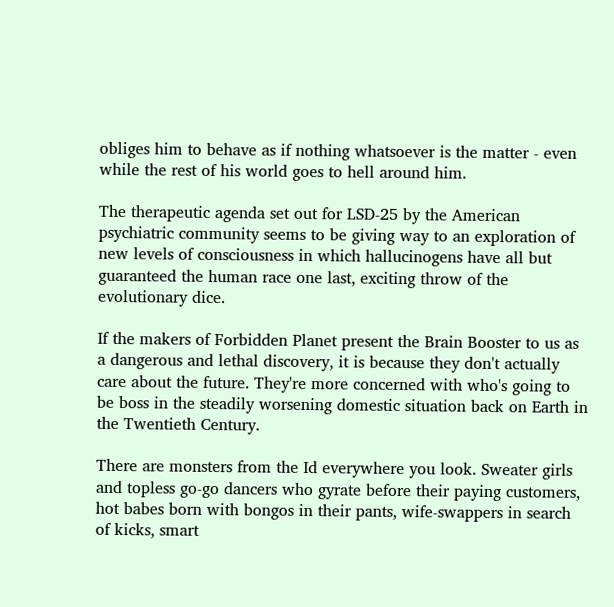obliges him to behave as if nothing whatsoever is the matter - even while the rest of his world goes to hell around him.

The therapeutic agenda set out for LSD-25 by the American psychiatric community seems to be giving way to an exploration of new levels of consciousness in which hallucinogens have all but guaranteed the human race one last, exciting throw of the evolutionary dice.

If the makers of Forbidden Planet present the Brain Booster to us as a dangerous and lethal discovery, it is because they don't actually care about the future. They're more concerned with who's going to be boss in the steadily worsening domestic situation back on Earth in the Twentieth Century.

There are monsters from the Id everywhere you look. Sweater girls and topless go-go dancers who gyrate before their paying customers, hot babes born with bongos in their pants, wife-swappers in search of kicks, smart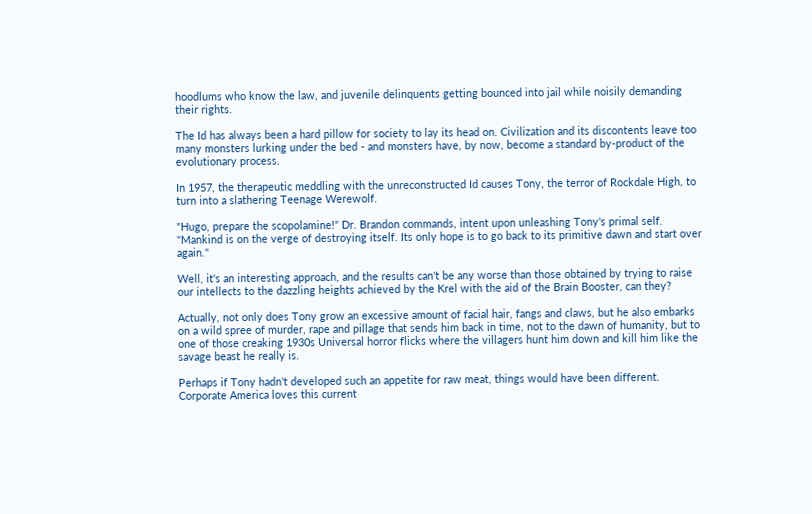hoodlums who know the law, and juvenile delinquents getting bounced into jail while noisily demanding their rights.

The Id has always been a hard pillow for society to lay its head on. Civilization and its discontents leave too many monsters lurking under the bed - and monsters have, by now, become a standard by-product of the evolutionary process.

In 1957, the therapeutic meddling with the unreconstructed Id causes Tony, the terror of Rockdale High, to turn into a slathering Teenage Werewolf.

"Hugo, prepare the scopolamine!" Dr. Brandon commands, intent upon unleashing Tony's primal self. "Mankind is on the verge of destroying itself. Its only hope is to go back to its primitive dawn and start over again."

Well, it's an interesting approach, and the results can't be any worse than those obtained by trying to raise our intellects to the dazzling heights achieved by the Krel with the aid of the Brain Booster, can they?

Actually, not only does Tony grow an excessive amount of facial hair, fangs and claws, but he also embarks on a wild spree of murder, rape and pillage that sends him back in time, not to the dawn of humanity, but to one of those creaking 1930s Universal horror flicks where the villagers hunt him down and kill him like the savage beast he really is.

Perhaps if Tony hadn't developed such an appetite for raw meat, things would have been different. Corporate America loves this current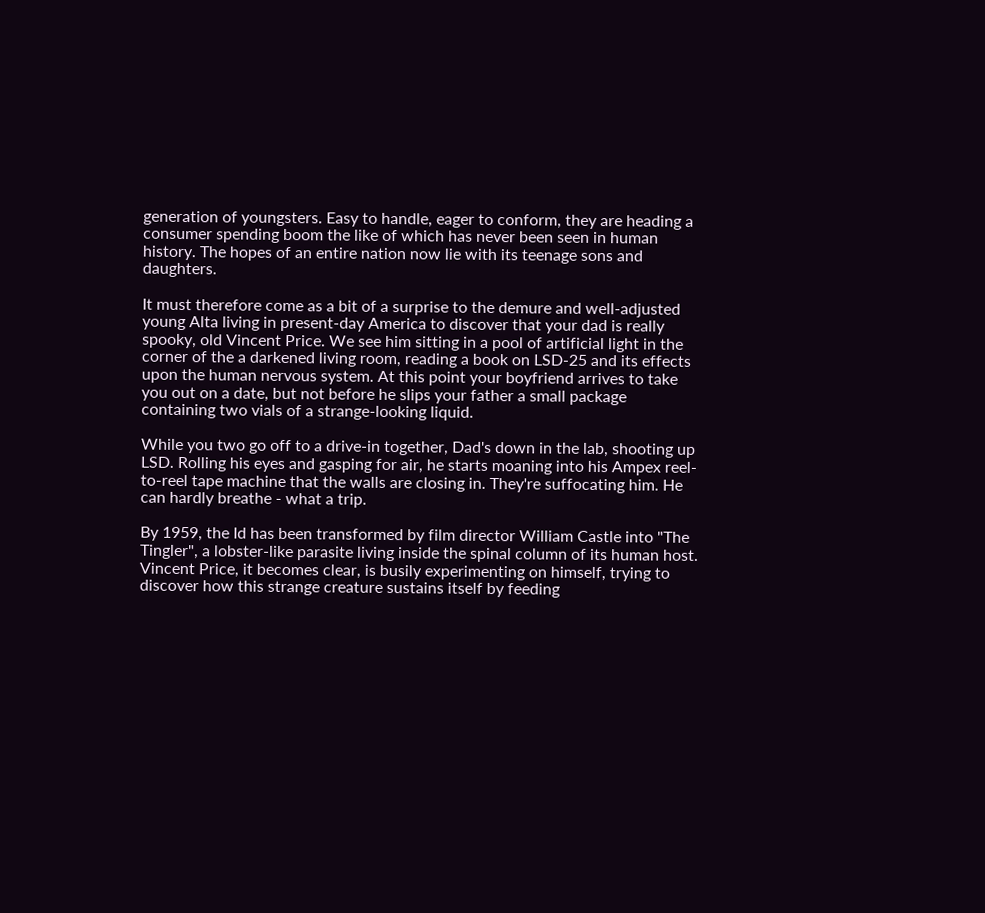generation of youngsters. Easy to handle, eager to conform, they are heading a consumer spending boom the like of which has never been seen in human history. The hopes of an entire nation now lie with its teenage sons and daughters.

It must therefore come as a bit of a surprise to the demure and well-adjusted young Alta living in present-day America to discover that your dad is really spooky, old Vincent Price. We see him sitting in a pool of artificial light in the corner of the a darkened living room, reading a book on LSD-25 and its effects upon the human nervous system. At this point your boyfriend arrives to take you out on a date, but not before he slips your father a small package containing two vials of a strange-looking liquid.

While you two go off to a drive-in together, Dad's down in the lab, shooting up LSD. Rolling his eyes and gasping for air, he starts moaning into his Ampex reel-to-reel tape machine that the walls are closing in. They're suffocating him. He can hardly breathe - what a trip.

By 1959, the Id has been transformed by film director William Castle into "The Tingler", a lobster-like parasite living inside the spinal column of its human host. Vincent Price, it becomes clear, is busily experimenting on himself, trying to discover how this strange creature sustains itself by feeding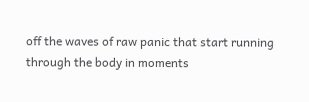off the waves of raw panic that start running through the body in moments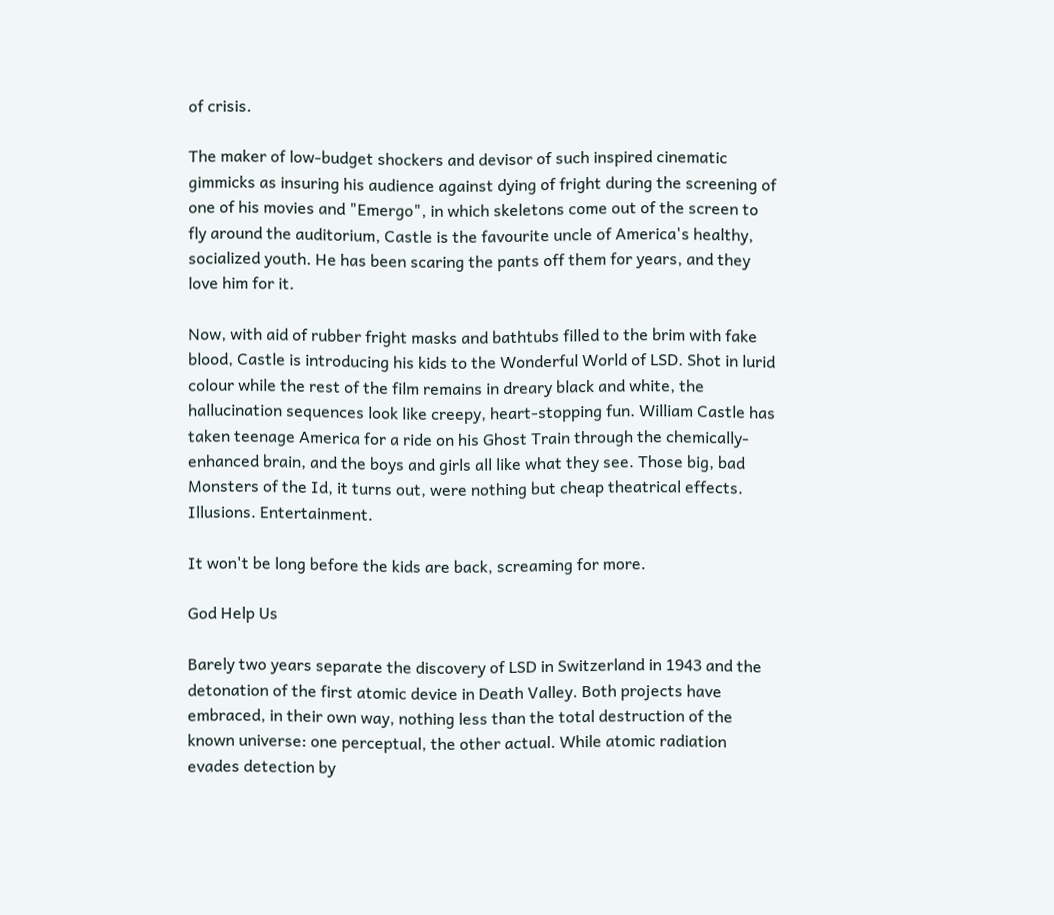of crisis.

The maker of low-budget shockers and devisor of such inspired cinematic gimmicks as insuring his audience against dying of fright during the screening of one of his movies and "Emergo", in which skeletons come out of the screen to fly around the auditorium, Castle is the favourite uncle of America's healthy, socialized youth. He has been scaring the pants off them for years, and they love him for it.

Now, with aid of rubber fright masks and bathtubs filled to the brim with fake blood, Castle is introducing his kids to the Wonderful World of LSD. Shot in lurid colour while the rest of the film remains in dreary black and white, the hallucination sequences look like creepy, heart-stopping fun. William Castle has taken teenage America for a ride on his Ghost Train through the chemically-enhanced brain, and the boys and girls all like what they see. Those big, bad Monsters of the Id, it turns out, were nothing but cheap theatrical effects. Illusions. Entertainment.

It won't be long before the kids are back, screaming for more.

God Help Us

Barely two years separate the discovery of LSD in Switzerland in 1943 and the detonation of the first atomic device in Death Valley. Both projects have embraced, in their own way, nothing less than the total destruction of the known universe: one perceptual, the other actual. While atomic radiation evades detection by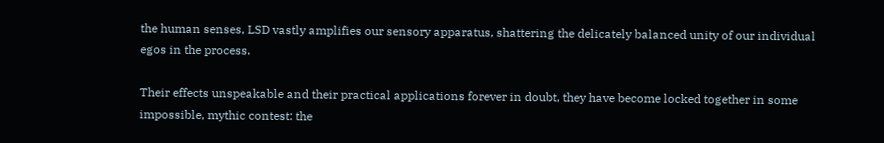the human senses, LSD vastly amplifies our sensory apparatus, shattering the delicately balanced unity of our individual egos in the process.

Their effects unspeakable and their practical applications forever in doubt, they have become locked together in some impossible, mythic contest: the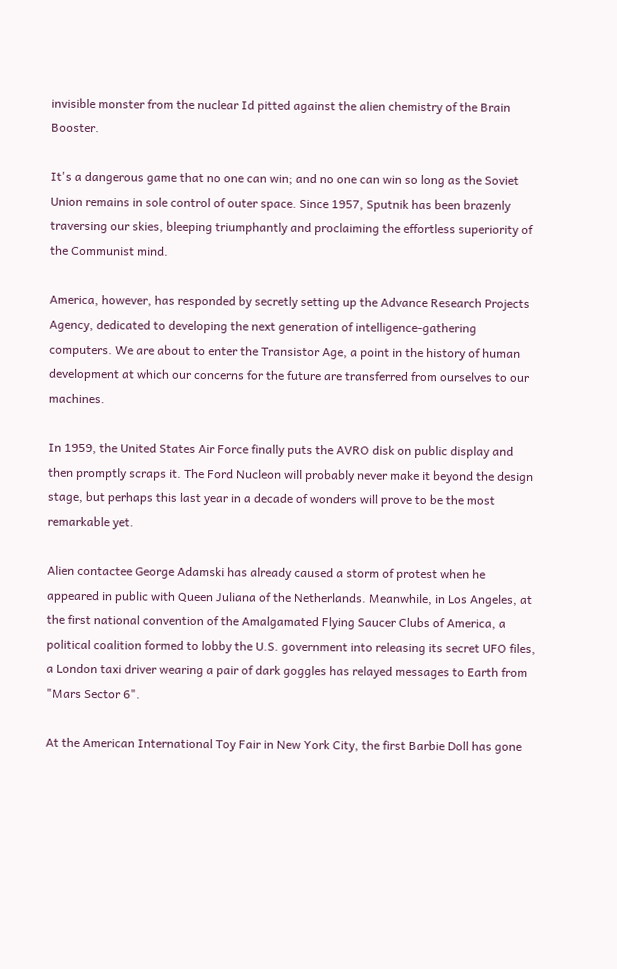invisible monster from the nuclear Id pitted against the alien chemistry of the Brain Booster.

It's a dangerous game that no one can win; and no one can win so long as the Soviet Union remains in sole control of outer space. Since 1957, Sputnik has been brazenly traversing our skies, bleeping triumphantly and proclaiming the effortless superiority of the Communist mind.

America, however, has responded by secretly setting up the Advance Research Projects Agency, dedicated to developing the next generation of intelligence-gathering computers. We are about to enter the Transistor Age, a point in the history of human development at which our concerns for the future are transferred from ourselves to our machines.

In 1959, the United States Air Force finally puts the AVRO disk on public display and then promptly scraps it. The Ford Nucleon will probably never make it beyond the design stage, but perhaps this last year in a decade of wonders will prove to be the most remarkable yet.

Alien contactee George Adamski has already caused a storm of protest when he appeared in public with Queen Juliana of the Netherlands. Meanwhile, in Los Angeles, at the first national convention of the Amalgamated Flying Saucer Clubs of America, a political coalition formed to lobby the U.S. government into releasing its secret UFO files, a London taxi driver wearing a pair of dark goggles has relayed messages to Earth from "Mars Sector 6".

At the American International Toy Fair in New York City, the first Barbie Doll has gone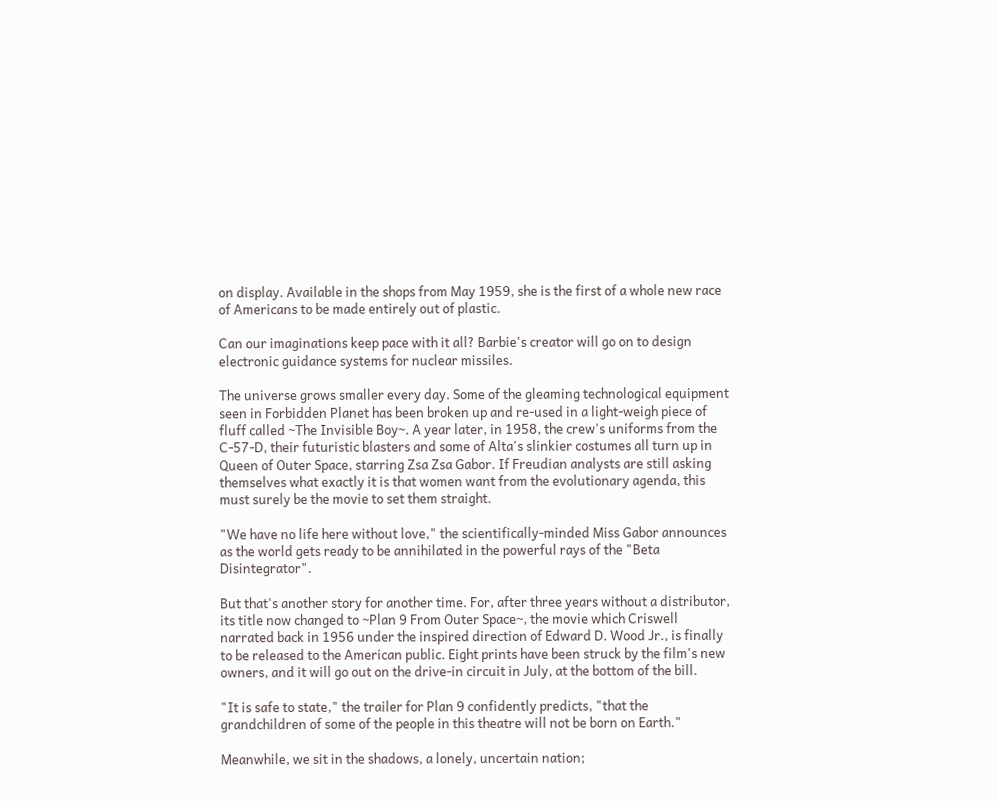on display. Available in the shops from May 1959, she is the first of a whole new race of Americans to be made entirely out of plastic.

Can our imaginations keep pace with it all? Barbie's creator will go on to design electronic guidance systems for nuclear missiles.

The universe grows smaller every day. Some of the gleaming technological equipment seen in Forbidden Planet has been broken up and re-used in a light-weigh piece of fluff called ~The Invisible Boy~. A year later, in 1958, the crew's uniforms from the C-57-D, their futuristic blasters and some of Alta's slinkier costumes all turn up in Queen of Outer Space, starring Zsa Zsa Gabor. If Freudian analysts are still asking themselves what exactly it is that women want from the evolutionary agenda, this must surely be the movie to set them straight.

"We have no life here without love," the scientifically-minded Miss Gabor announces as the world gets ready to be annihilated in the powerful rays of the "Beta Disintegrator".

But that's another story for another time. For, after three years without a distributor, its title now changed to ~Plan 9 From Outer Space~, the movie which Criswell narrated back in 1956 under the inspired direction of Edward D. Wood Jr., is finally to be released to the American public. Eight prints have been struck by the film's new owners, and it will go out on the drive-in circuit in July, at the bottom of the bill.

"It is safe to state," the trailer for Plan 9 confidently predicts, "that the grandchildren of some of the people in this theatre will not be born on Earth."

Meanwhile, we sit in the shadows, a lonely, uncertain nation;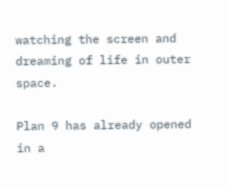watching the screen and dreaming of life in outer space.

Plan 9 has already opened in a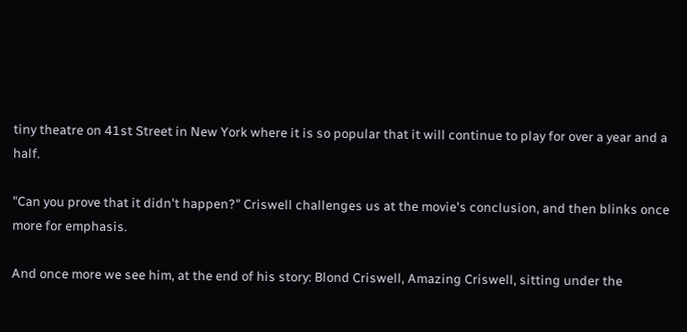tiny theatre on 41st Street in New York where it is so popular that it will continue to play for over a year and a half.

"Can you prove that it didn't happen?" Criswell challenges us at the movie's conclusion, and then blinks once more for emphasis.

And once more we see him, at the end of his story: Blond Criswell, Amazing Criswell, sitting under the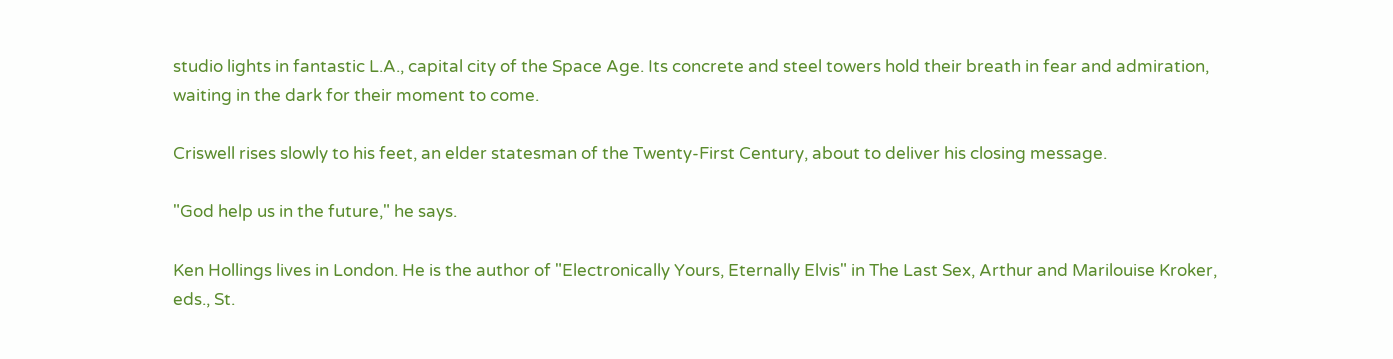studio lights in fantastic L.A., capital city of the Space Age. Its concrete and steel towers hold their breath in fear and admiration, waiting in the dark for their moment to come.

Criswell rises slowly to his feet, an elder statesman of the Twenty-First Century, about to deliver his closing message.

"God help us in the future," he says.

Ken Hollings lives in London. He is the author of "Electronically Yours, Eternally Elvis" in The Last Sex, Arthur and Marilouise Kroker, eds., St.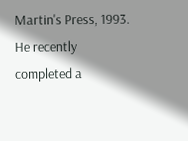Martin's Press, 1993. He recently completed a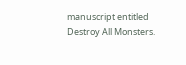manuscript entitled Destroy All Monsters.